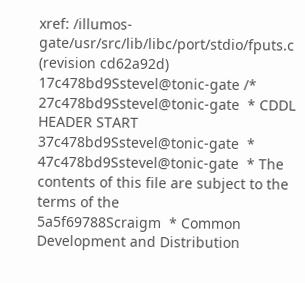xref: /illumos-gate/usr/src/lib/libc/port/stdio/fputs.c (revision cd62a92d)
17c478bd9Sstevel@tonic-gate /*
27c478bd9Sstevel@tonic-gate  * CDDL HEADER START
37c478bd9Sstevel@tonic-gate  *
47c478bd9Sstevel@tonic-gate  * The contents of this file are subject to the terms of the
5a5f69788Scraigm  * Common Development and Distribution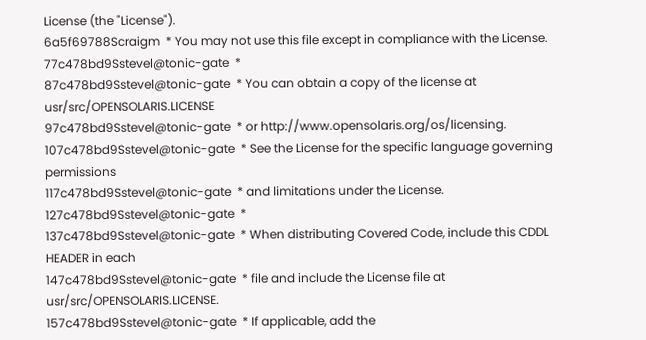License (the "License").
6a5f69788Scraigm  * You may not use this file except in compliance with the License.
77c478bd9Sstevel@tonic-gate  *
87c478bd9Sstevel@tonic-gate  * You can obtain a copy of the license at usr/src/OPENSOLARIS.LICENSE
97c478bd9Sstevel@tonic-gate  * or http://www.opensolaris.org/os/licensing.
107c478bd9Sstevel@tonic-gate  * See the License for the specific language governing permissions
117c478bd9Sstevel@tonic-gate  * and limitations under the License.
127c478bd9Sstevel@tonic-gate  *
137c478bd9Sstevel@tonic-gate  * When distributing Covered Code, include this CDDL HEADER in each
147c478bd9Sstevel@tonic-gate  * file and include the License file at usr/src/OPENSOLARIS.LICENSE.
157c478bd9Sstevel@tonic-gate  * If applicable, add the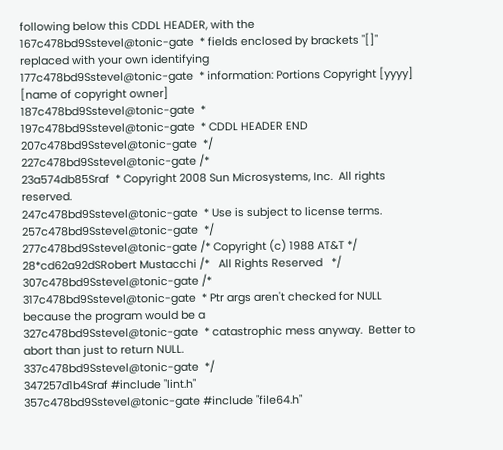following below this CDDL HEADER, with the
167c478bd9Sstevel@tonic-gate  * fields enclosed by brackets "[]" replaced with your own identifying
177c478bd9Sstevel@tonic-gate  * information: Portions Copyright [yyyy] [name of copyright owner]
187c478bd9Sstevel@tonic-gate  *
197c478bd9Sstevel@tonic-gate  * CDDL HEADER END
207c478bd9Sstevel@tonic-gate  */
227c478bd9Sstevel@tonic-gate /*
23a574db85Sraf  * Copyright 2008 Sun Microsystems, Inc.  All rights reserved.
247c478bd9Sstevel@tonic-gate  * Use is subject to license terms.
257c478bd9Sstevel@tonic-gate  */
277c478bd9Sstevel@tonic-gate /* Copyright (c) 1988 AT&T */
28*cd62a92dSRobert Mustacchi /*   All Rights Reserved   */
307c478bd9Sstevel@tonic-gate /*
317c478bd9Sstevel@tonic-gate  * Ptr args aren't checked for NULL because the program would be a
327c478bd9Sstevel@tonic-gate  * catastrophic mess anyway.  Better to abort than just to return NULL.
337c478bd9Sstevel@tonic-gate  */
347257d1b4Sraf #include "lint.h"
357c478bd9Sstevel@tonic-gate #include "file64.h"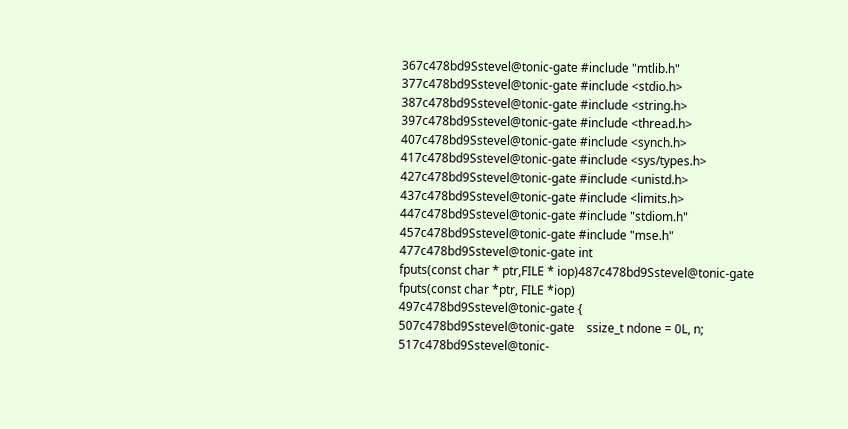367c478bd9Sstevel@tonic-gate #include "mtlib.h"
377c478bd9Sstevel@tonic-gate #include <stdio.h>
387c478bd9Sstevel@tonic-gate #include <string.h>
397c478bd9Sstevel@tonic-gate #include <thread.h>
407c478bd9Sstevel@tonic-gate #include <synch.h>
417c478bd9Sstevel@tonic-gate #include <sys/types.h>
427c478bd9Sstevel@tonic-gate #include <unistd.h>
437c478bd9Sstevel@tonic-gate #include <limits.h>
447c478bd9Sstevel@tonic-gate #include "stdiom.h"
457c478bd9Sstevel@tonic-gate #include "mse.h"
477c478bd9Sstevel@tonic-gate int
fputs(const char * ptr,FILE * iop)487c478bd9Sstevel@tonic-gate fputs(const char *ptr, FILE *iop)
497c478bd9Sstevel@tonic-gate {
507c478bd9Sstevel@tonic-gate    ssize_t ndone = 0L, n;
517c478bd9Sstevel@tonic-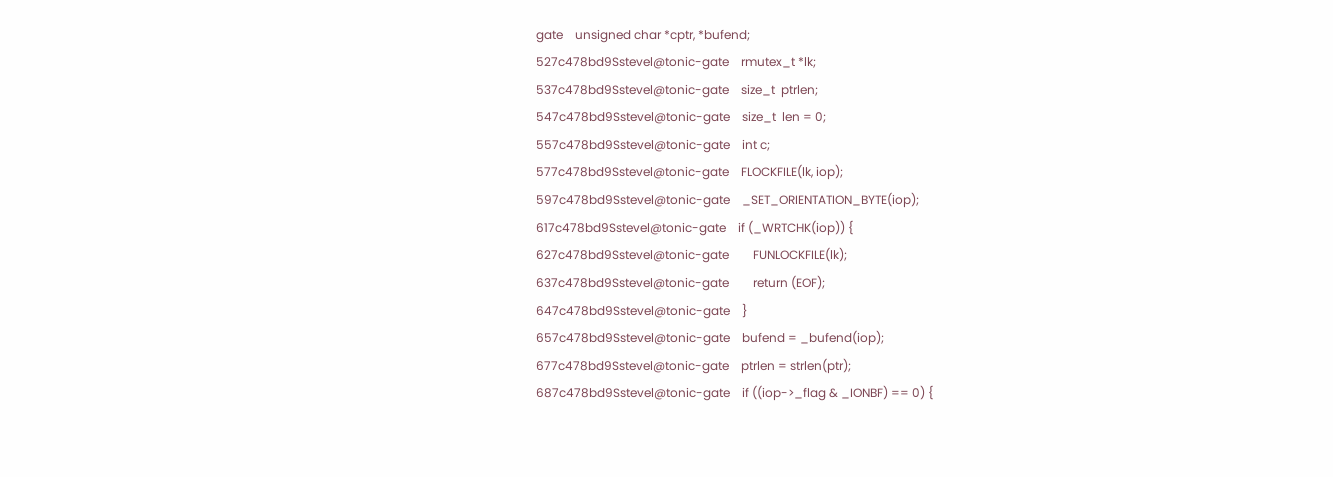gate    unsigned char *cptr, *bufend;
527c478bd9Sstevel@tonic-gate    rmutex_t *lk;
537c478bd9Sstevel@tonic-gate    size_t  ptrlen;
547c478bd9Sstevel@tonic-gate    size_t  len = 0;
557c478bd9Sstevel@tonic-gate    int c;
577c478bd9Sstevel@tonic-gate    FLOCKFILE(lk, iop);
597c478bd9Sstevel@tonic-gate    _SET_ORIENTATION_BYTE(iop);
617c478bd9Sstevel@tonic-gate    if (_WRTCHK(iop)) {
627c478bd9Sstevel@tonic-gate        FUNLOCKFILE(lk);
637c478bd9Sstevel@tonic-gate        return (EOF);
647c478bd9Sstevel@tonic-gate    }
657c478bd9Sstevel@tonic-gate    bufend = _bufend(iop);
677c478bd9Sstevel@tonic-gate    ptrlen = strlen(ptr);
687c478bd9Sstevel@tonic-gate    if ((iop->_flag & _IONBF) == 0) {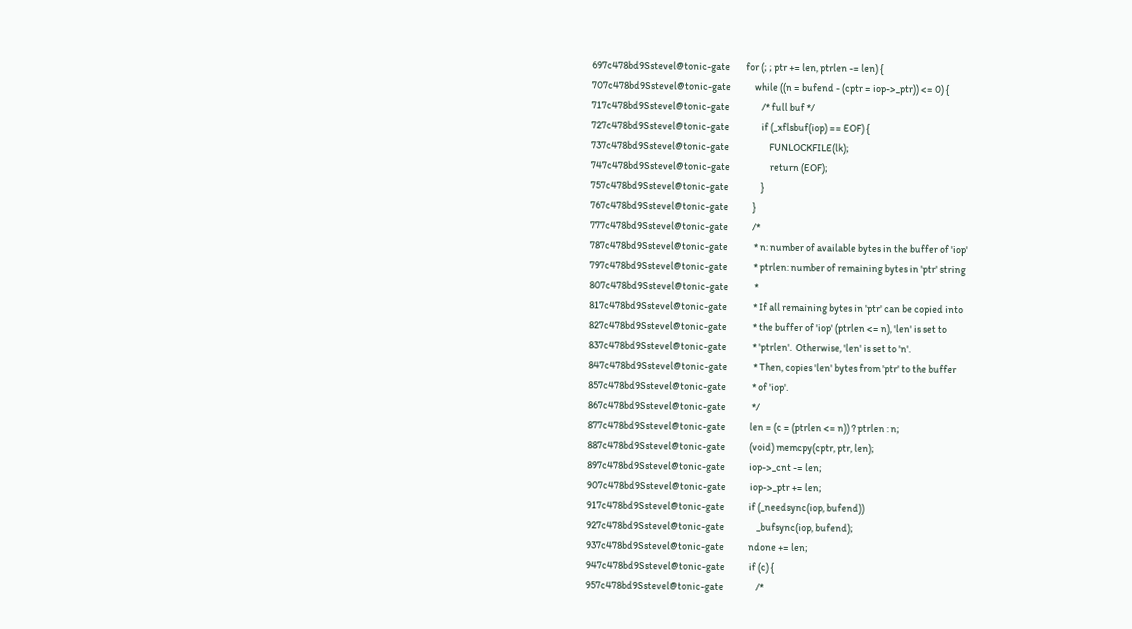697c478bd9Sstevel@tonic-gate        for (; ; ptr += len, ptrlen -= len) {
707c478bd9Sstevel@tonic-gate            while ((n = bufend - (cptr = iop->_ptr)) <= 0) {
717c478bd9Sstevel@tonic-gate                /* full buf */
727c478bd9Sstevel@tonic-gate                if (_xflsbuf(iop) == EOF) {
737c478bd9Sstevel@tonic-gate                    FUNLOCKFILE(lk);
747c478bd9Sstevel@tonic-gate                    return (EOF);
757c478bd9Sstevel@tonic-gate                }
767c478bd9Sstevel@tonic-gate            }
777c478bd9Sstevel@tonic-gate            /*
787c478bd9Sstevel@tonic-gate             * n: number of available bytes in the buffer of 'iop'
797c478bd9Sstevel@tonic-gate             * ptrlen: number of remaining bytes in 'ptr' string
807c478bd9Sstevel@tonic-gate             *
817c478bd9Sstevel@tonic-gate             * If all remaining bytes in 'ptr' can be copied into
827c478bd9Sstevel@tonic-gate             * the buffer of 'iop' (ptrlen <= n), 'len' is set to
837c478bd9Sstevel@tonic-gate             * 'ptrlen'.  Otherwise, 'len' is set to 'n'.
847c478bd9Sstevel@tonic-gate             * Then, copies 'len' bytes from 'ptr' to the buffer
857c478bd9Sstevel@tonic-gate             * of 'iop'.
867c478bd9Sstevel@tonic-gate             */
877c478bd9Sstevel@tonic-gate            len = (c = (ptrlen <= n)) ? ptrlen : n;
887c478bd9Sstevel@tonic-gate            (void) memcpy(cptr, ptr, len);
897c478bd9Sstevel@tonic-gate            iop->_cnt -= len;
907c478bd9Sstevel@tonic-gate            iop->_ptr += len;
917c478bd9Sstevel@tonic-gate            if (_needsync(iop, bufend))
927c478bd9Sstevel@tonic-gate                _bufsync(iop, bufend);
937c478bd9Sstevel@tonic-gate            ndone += len;
947c478bd9Sstevel@tonic-gate            if (c) {
957c478bd9Sstevel@tonic-gate                /*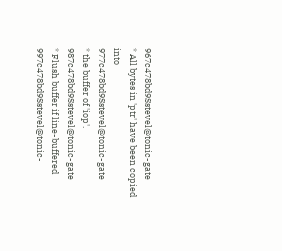967c478bd9Sstevel@tonic-gate                 * All bytes in 'ptr' have been copied into
977c478bd9Sstevel@tonic-gate                 * the buffer of 'iop'.
987c478bd9Sstevel@tonic-gate                 * Flush buffer if line-buffered
997c478bd9Sstevel@tonic-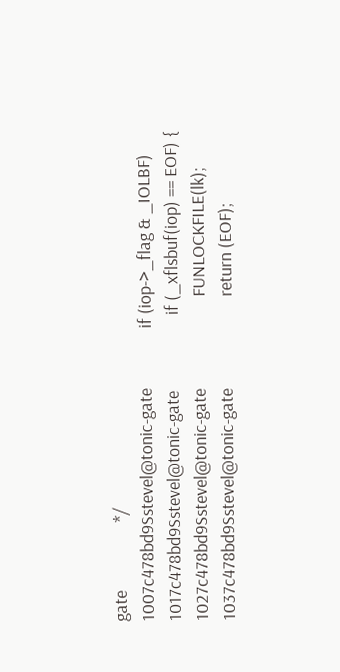gate                 */
1007c478bd9Sstevel@tonic-gate               if (iop->_flag & _IOLBF)
1017c478bd9Sstevel@tonic-gate                   if (_xflsbuf(iop) == EOF) {
1027c478bd9Sstevel@tonic-gate                       FUNLOCKFILE(lk);
1037c478bd9Sstevel@tonic-gate                       return (EOF);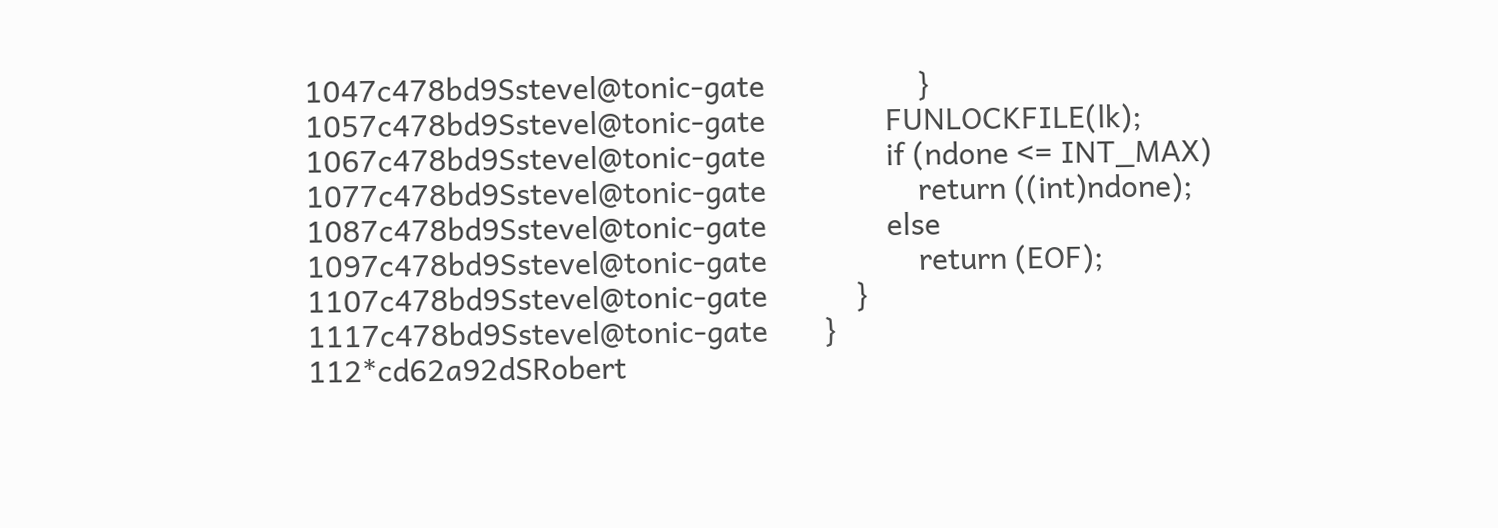1047c478bd9Sstevel@tonic-gate                   }
1057c478bd9Sstevel@tonic-gate               FUNLOCKFILE(lk);
1067c478bd9Sstevel@tonic-gate               if (ndone <= INT_MAX)
1077c478bd9Sstevel@tonic-gate                   return ((int)ndone);
1087c478bd9Sstevel@tonic-gate               else
1097c478bd9Sstevel@tonic-gate                   return (EOF);
1107c478bd9Sstevel@tonic-gate           }
1117c478bd9Sstevel@tonic-gate       }
112*cd62a92dSRobert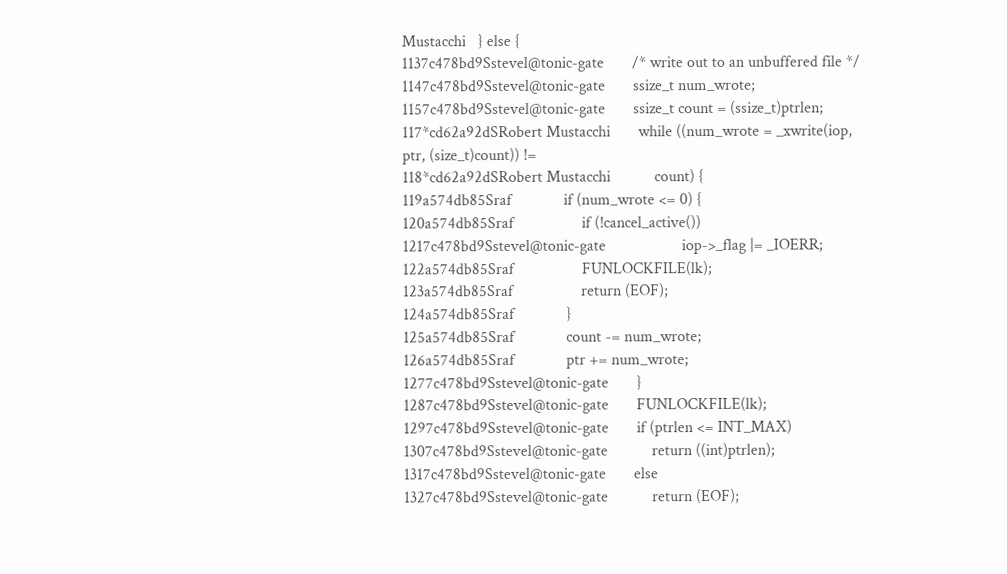Mustacchi   } else {
1137c478bd9Sstevel@tonic-gate       /* write out to an unbuffered file */
1147c478bd9Sstevel@tonic-gate       ssize_t num_wrote;
1157c478bd9Sstevel@tonic-gate       ssize_t count = (ssize_t)ptrlen;
117*cd62a92dSRobert Mustacchi       while ((num_wrote = _xwrite(iop, ptr, (size_t)count)) !=
118*cd62a92dSRobert Mustacchi           count) {
119a574db85Sraf             if (num_wrote <= 0) {
120a574db85Sraf                 if (!cancel_active())
1217c478bd9Sstevel@tonic-gate                   iop->_flag |= _IOERR;
122a574db85Sraf                 FUNLOCKFILE(lk);
123a574db85Sraf                 return (EOF);
124a574db85Sraf             }
125a574db85Sraf             count -= num_wrote;
126a574db85Sraf             ptr += num_wrote;
1277c478bd9Sstevel@tonic-gate       }
1287c478bd9Sstevel@tonic-gate       FUNLOCKFILE(lk);
1297c478bd9Sstevel@tonic-gate       if (ptrlen <= INT_MAX)
1307c478bd9Sstevel@tonic-gate           return ((int)ptrlen);
1317c478bd9Sstevel@tonic-gate       else
1327c478bd9Sstevel@tonic-gate           return (EOF);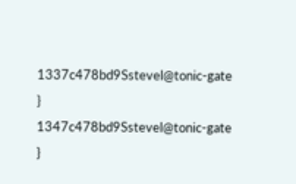1337c478bd9Sstevel@tonic-gate   }
1347c478bd9Sstevel@tonic-gate }